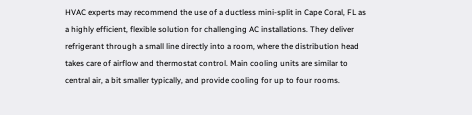HVAC experts may recommend the use of a ductless mini-split in Cape Coral, FL as a highly efficient, flexible solution for challenging AC installations. They deliver refrigerant through a small line directly into a room, where the distribution head takes care of airflow and thermostat control. Main cooling units are similar to central air, a bit smaller typically, and provide cooling for up to four rooms.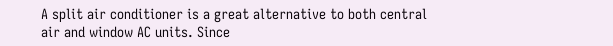A split air conditioner is a great alternative to both central air and window AC units. Since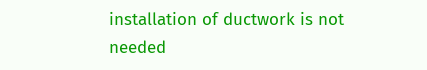installation of ductwork is not needed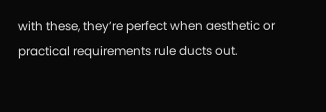with these, they’re perfect when aesthetic or practical requirements rule ducts out.